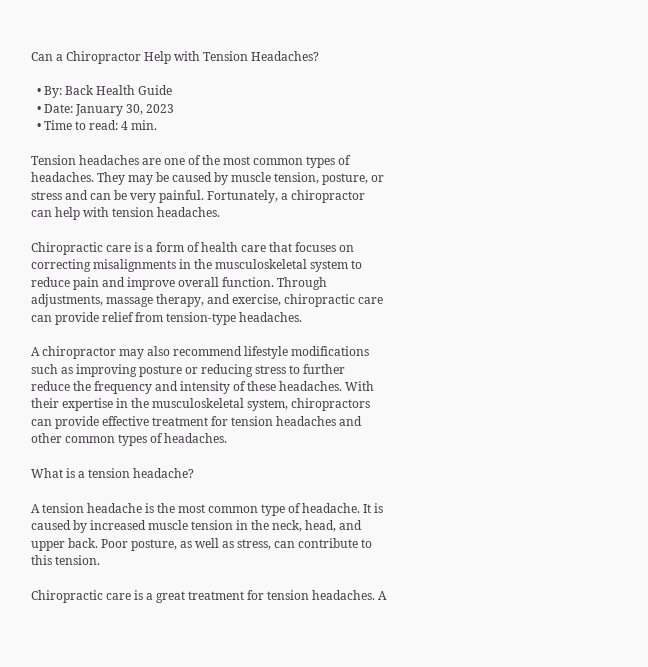Can a Chiropractor Help with Tension Headaches?

  • By: Back Health Guide
  • Date: January 30, 2023
  • Time to read: 4 min.

Tension headaches are one of the most common types of headaches. They may be caused by muscle tension, posture, or stress and can be very painful. Fortunately, a chiropractor can help with tension headaches.

Chiropractic care is a form of health care that focuses on correcting misalignments in the musculoskeletal system to reduce pain and improve overall function. Through adjustments, massage therapy, and exercise, chiropractic care can provide relief from tension-type headaches.

A chiropractor may also recommend lifestyle modifications such as improving posture or reducing stress to further reduce the frequency and intensity of these headaches. With their expertise in the musculoskeletal system, chiropractors can provide effective treatment for tension headaches and other common types of headaches.

What is a tension headache?

A tension headache is the most common type of headache. It is caused by increased muscle tension in the neck, head, and upper back. Poor posture, as well as stress, can contribute to this tension.

Chiropractic care is a great treatment for tension headaches. A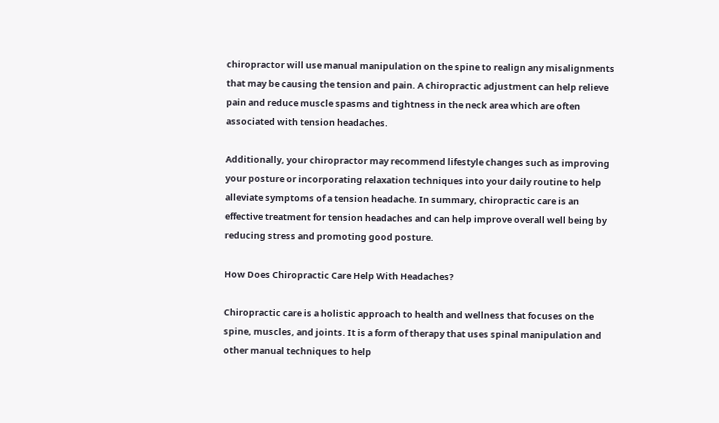chiropractor will use manual manipulation on the spine to realign any misalignments that may be causing the tension and pain. A chiropractic adjustment can help relieve pain and reduce muscle spasms and tightness in the neck area which are often associated with tension headaches.

Additionally, your chiropractor may recommend lifestyle changes such as improving your posture or incorporating relaxation techniques into your daily routine to help alleviate symptoms of a tension headache. In summary, chiropractic care is an effective treatment for tension headaches and can help improve overall well being by reducing stress and promoting good posture.

How Does Chiropractic Care Help With Headaches?

Chiropractic care is a holistic approach to health and wellness that focuses on the spine, muscles, and joints. It is a form of therapy that uses spinal manipulation and other manual techniques to help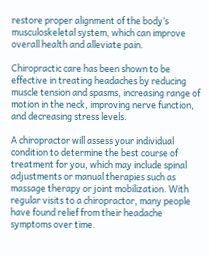restore proper alignment of the body’s musculoskeletal system, which can improve overall health and alleviate pain.

Chiropractic care has been shown to be effective in treating headaches by reducing muscle tension and spasms, increasing range of motion in the neck, improving nerve function, and decreasing stress levels.

A chiropractor will assess your individual condition to determine the best course of treatment for you, which may include spinal adjustments or manual therapies such as massage therapy or joint mobilization. With regular visits to a chiropractor, many people have found relief from their headache symptoms over time.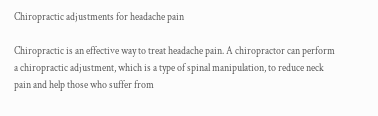Chiropractic adjustments for headache pain

Chiropractic is an effective way to treat headache pain. A chiropractor can perform a chiropractic adjustment, which is a type of spinal manipulation, to reduce neck pain and help those who suffer from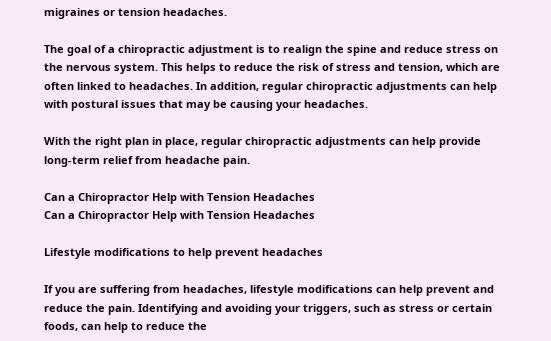migraines or tension headaches.

The goal of a chiropractic adjustment is to realign the spine and reduce stress on the nervous system. This helps to reduce the risk of stress and tension, which are often linked to headaches. In addition, regular chiropractic adjustments can help with postural issues that may be causing your headaches.

With the right plan in place, regular chiropractic adjustments can help provide long-term relief from headache pain.

Can a Chiropractor Help with Tension Headaches
Can a Chiropractor Help with Tension Headaches

Lifestyle modifications to help prevent headaches

If you are suffering from headaches, lifestyle modifications can help prevent and reduce the pain. Identifying and avoiding your triggers, such as stress or certain foods, can help to reduce the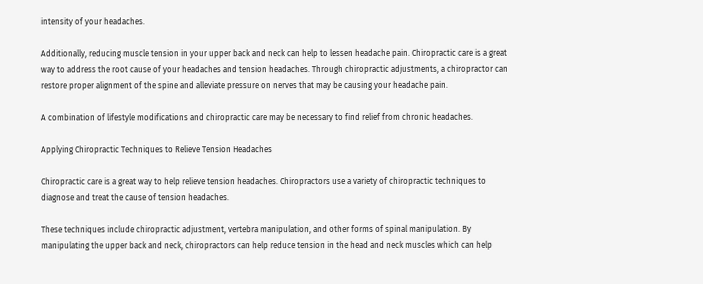intensity of your headaches.

Additionally, reducing muscle tension in your upper back and neck can help to lessen headache pain. Chiropractic care is a great way to address the root cause of your headaches and tension headaches. Through chiropractic adjustments, a chiropractor can restore proper alignment of the spine and alleviate pressure on nerves that may be causing your headache pain.

A combination of lifestyle modifications and chiropractic care may be necessary to find relief from chronic headaches.

Applying Chiropractic Techniques to Relieve Tension Headaches

Chiropractic care is a great way to help relieve tension headaches. Chiropractors use a variety of chiropractic techniques to diagnose and treat the cause of tension headaches.

These techniques include chiropractic adjustment, vertebra manipulation, and other forms of spinal manipulation. By manipulating the upper back and neck, chiropractors can help reduce tension in the head and neck muscles which can help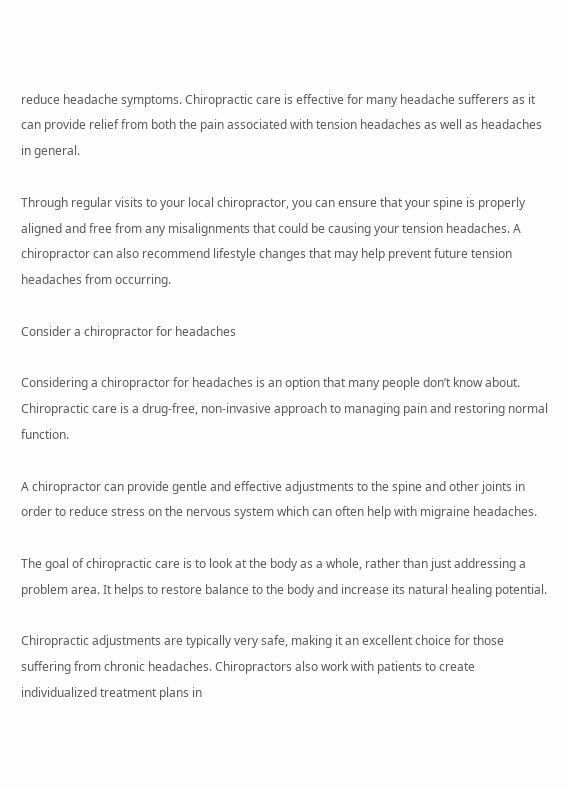reduce headache symptoms. Chiropractic care is effective for many headache sufferers as it can provide relief from both the pain associated with tension headaches as well as headaches in general.

Through regular visits to your local chiropractor, you can ensure that your spine is properly aligned and free from any misalignments that could be causing your tension headaches. A chiropractor can also recommend lifestyle changes that may help prevent future tension headaches from occurring.

Consider a chiropractor for headaches

Considering a chiropractor for headaches is an option that many people don’t know about. Chiropractic care is a drug-free, non-invasive approach to managing pain and restoring normal function.

A chiropractor can provide gentle and effective adjustments to the spine and other joints in order to reduce stress on the nervous system which can often help with migraine headaches.

The goal of chiropractic care is to look at the body as a whole, rather than just addressing a problem area. It helps to restore balance to the body and increase its natural healing potential.

Chiropractic adjustments are typically very safe, making it an excellent choice for those suffering from chronic headaches. Chiropractors also work with patients to create individualized treatment plans in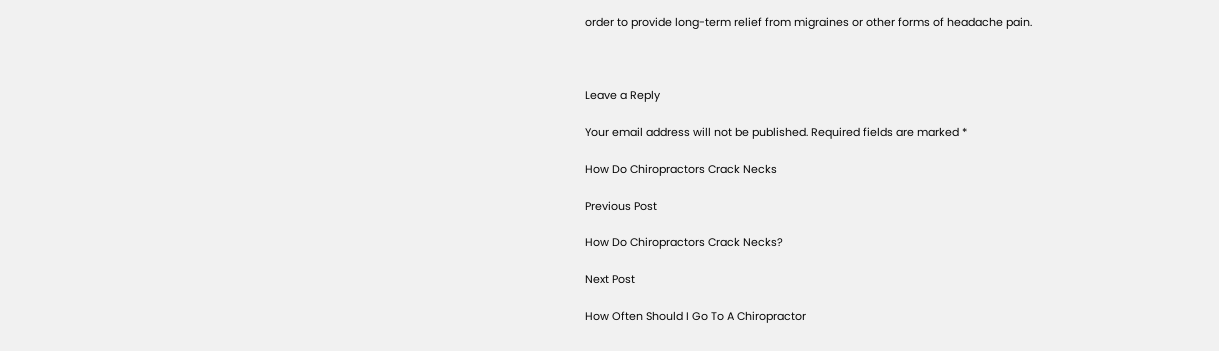order to provide long-term relief from migraines or other forms of headache pain.



Leave a Reply

Your email address will not be published. Required fields are marked *

How Do Chiropractors Crack Necks

Previous Post

How Do Chiropractors Crack Necks?

Next Post

How Often Should I Go To A Chiropractor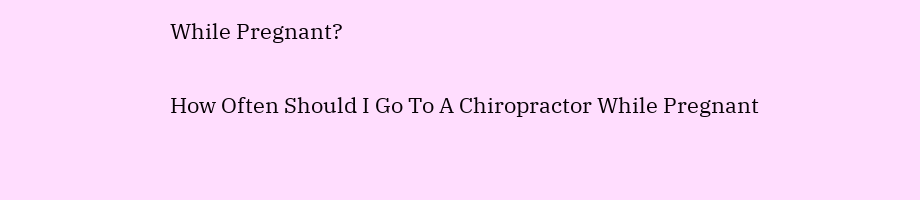While Pregnant?

How Often Should I Go To A Chiropractor While Pregnant